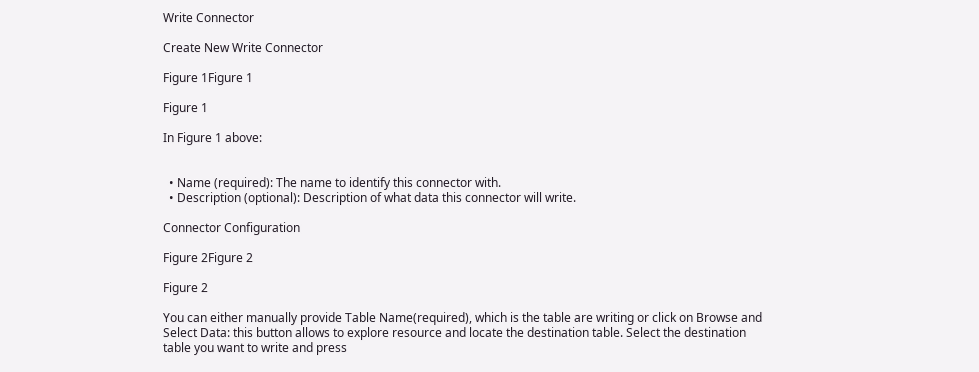Write Connector

Create New Write Connector

Figure 1Figure 1

Figure 1

In Figure 1 above:


  • Name (required): The name to identify this connector with.
  • Description (optional): Description of what data this connector will write.

Connector Configuration

Figure 2Figure 2

Figure 2

You can either manually provide Table Name(required), which is the table are writing or click on Browse and Select Data: this button allows to explore resource and locate the destination table. Select the destination table you want to write and press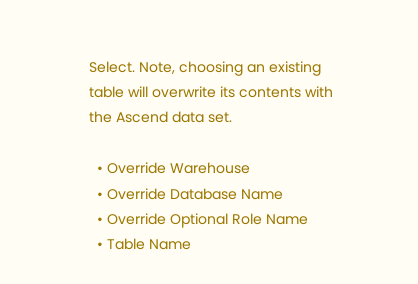Select. Note, choosing an existing table will overwrite its contents with the Ascend data set.

  • Override Warehouse
  • Override Database Name
  • Override Optional Role Name
  • Table Name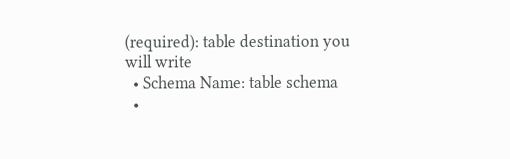(required): table destination you will write
  • Schema Name: table schema
  •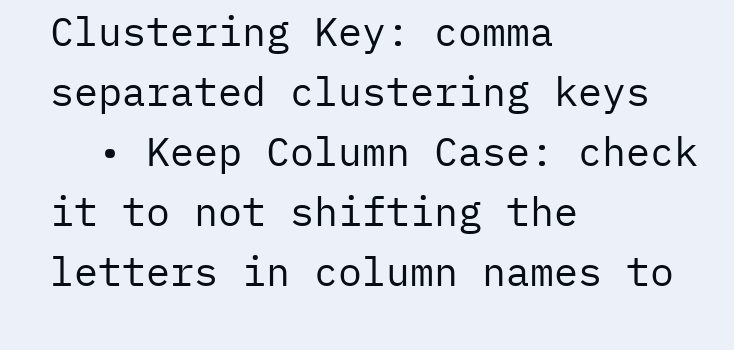Clustering Key: comma separated clustering keys
  • Keep Column Case: check it to not shifting the letters in column names to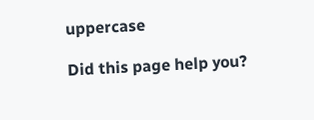uppercase

Did this page help you?